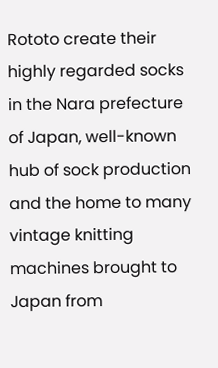Rototo create their highly regarded socks in the Nara prefecture of Japan, well-known hub of sock production and the home to many vintage knitting machines brought to Japan from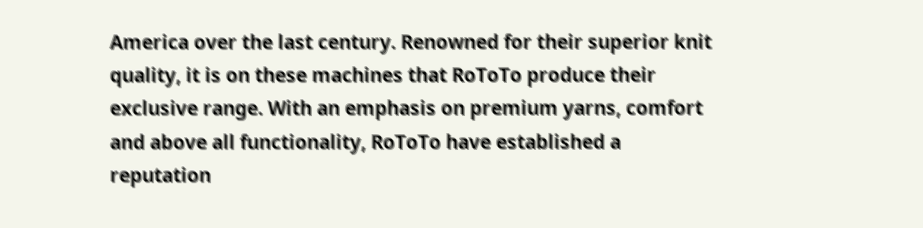America over the last century. Renowned for their superior knit quality, it is on these machines that RoToTo produce their exclusive range. With an emphasis on premium yarns, comfort and above all functionality, RoToTo have established a reputation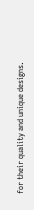for their quality and unique designs.